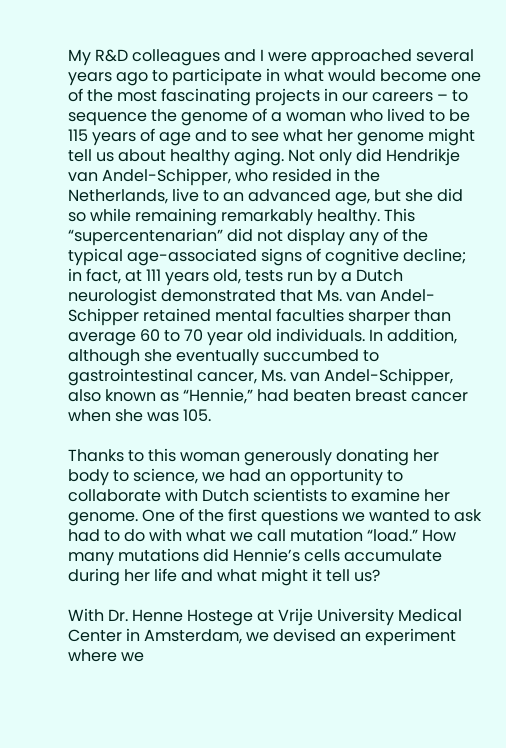My R&D colleagues and I were approached several years ago to participate in what would become one of the most fascinating projects in our careers – to sequence the genome of a woman who lived to be 115 years of age and to see what her genome might tell us about healthy aging. Not only did Hendrikje van Andel-Schipper, who resided in the Netherlands, live to an advanced age, but she did so while remaining remarkably healthy. This “supercentenarian” did not display any of the typical age-associated signs of cognitive decline; in fact, at 111 years old, tests run by a Dutch neurologist demonstrated that Ms. van Andel-Schipper retained mental faculties sharper than average 60 to 70 year old individuals. In addition, although she eventually succumbed to gastrointestinal cancer, Ms. van Andel-Schipper, also known as “Hennie,” had beaten breast cancer when she was 105.

Thanks to this woman generously donating her body to science, we had an opportunity to collaborate with Dutch scientists to examine her genome. One of the first questions we wanted to ask had to do with what we call mutation “load.” How many mutations did Hennie’s cells accumulate during her life and what might it tell us?

With Dr. Henne Hostege at Vrije University Medical Center in Amsterdam, we devised an experiment where we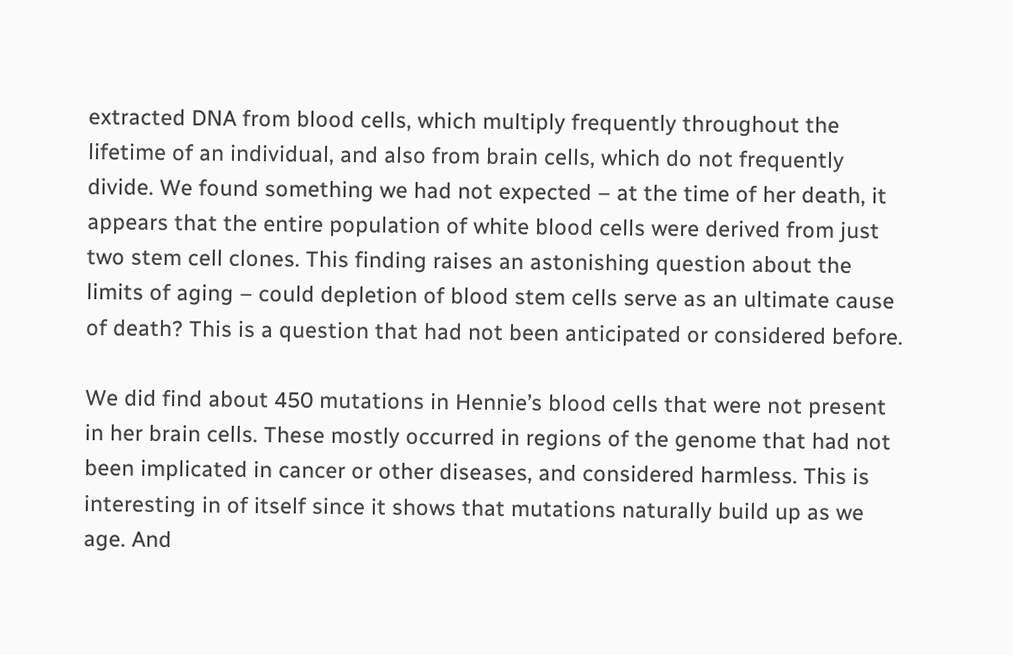extracted DNA from blood cells, which multiply frequently throughout the lifetime of an individual, and also from brain cells, which do not frequently divide. We found something we had not expected – at the time of her death, it appears that the entire population of white blood cells were derived from just two stem cell clones. This finding raises an astonishing question about the limits of aging – could depletion of blood stem cells serve as an ultimate cause of death? This is a question that had not been anticipated or considered before.

We did find about 450 mutations in Hennie’s blood cells that were not present in her brain cells. These mostly occurred in regions of the genome that had not been implicated in cancer or other diseases, and considered harmless. This is interesting in of itself since it shows that mutations naturally build up as we age. And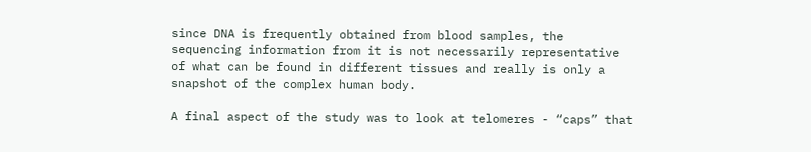since DNA is frequently obtained from blood samples, the sequencing information from it is not necessarily representative of what can be found in different tissues and really is only a snapshot of the complex human body.

A final aspect of the study was to look at telomeres - “caps” that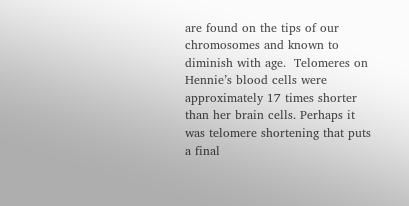are found on the tips of our chromosomes and known to diminish with age.  Telomeres on Hennie’s blood cells were approximately 17 times shorter than her brain cells. Perhaps it was telomere shortening that puts a final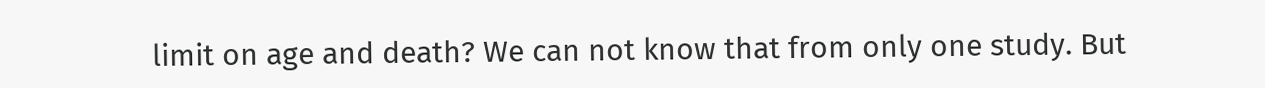limit on age and death? We can not know that from only one study. But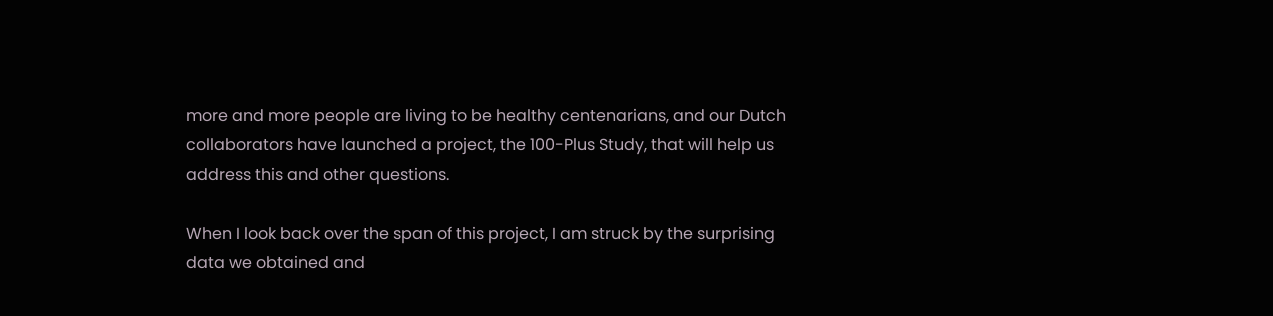more and more people are living to be healthy centenarians, and our Dutch collaborators have launched a project, the 100-Plus Study, that will help us address this and other questions.

When I look back over the span of this project, I am struck by the surprising data we obtained and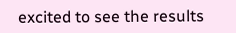excited to see the results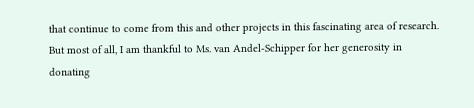that continue to come from this and other projects in this fascinating area of research. But most of all, I am thankful to Ms. van Andel-Schipper for her generosity in donating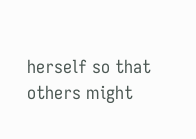herself so that others might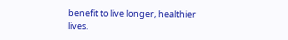benefit to live longer, healthier lives.